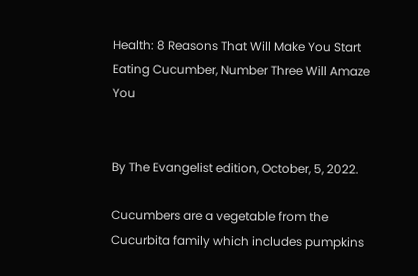Health: 8 Reasons That Will Make You Start Eating Cucumber, Number Three Will Amaze You


By The Evangelist edition, October, 5, 2022.

Cucumbers are a vegetable from the Cucurbita family which includes pumpkins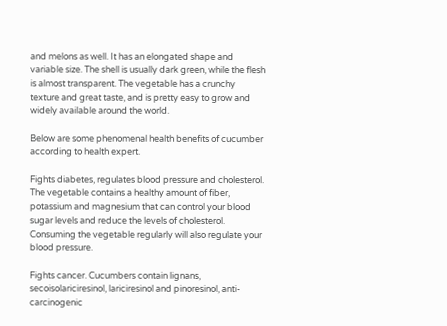and melons as well. It has an elongated shape and variable size. The shell is usually dark green, while the flesh is almost transparent. The vegetable has a crunchy texture and great taste, and is pretty easy to grow and widely available around the world.

Below are some phenomenal health benefits of cucumber according to health expert.

Fights diabetes, regulates blood pressure and cholesterol. The vegetable contains a healthy amount of fiber, potassium and magnesium that can control your blood sugar levels and reduce the levels of cholesterol. Consuming the vegetable regularly will also regulate your blood pressure.

Fights cancer. Cucumbers contain lignans, secoisolariciresinol, lariciresinol and pinoresinol, anti-carcinogenic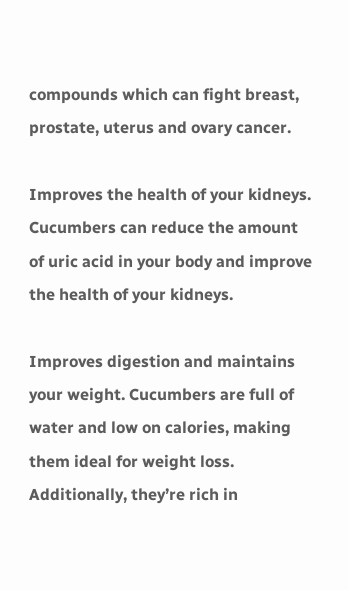compounds which can fight breast, prostate, uterus and ovary cancer.

Improves the health of your kidneys. Cucumbers can reduce the amount of uric acid in your body and improve the health of your kidneys.

Improves digestion and maintains your weight. Cucumbers are full of water and low on calories, making them ideal for weight loss. Additionally, they’re rich in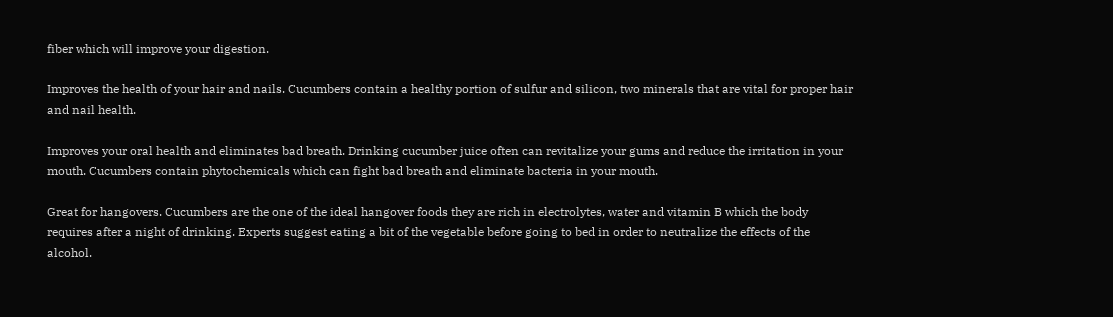fiber which will improve your digestion.

Improves the health of your hair and nails. Cucumbers contain a healthy portion of sulfur and silicon, two minerals that are vital for proper hair and nail health.

Improves your oral health and eliminates bad breath. Drinking cucumber juice often can revitalize your gums and reduce the irritation in your mouth. Cucumbers contain phytochemicals which can fight bad breath and eliminate bacteria in your mouth.

Great for hangovers. Cucumbers are the one of the ideal hangover foods they are rich in electrolytes, water and vitamin B which the body requires after a night of drinking. Experts suggest eating a bit of the vegetable before going to bed in order to neutralize the effects of the alcohol.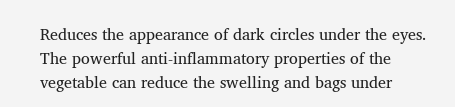Reduces the appearance of dark circles under the eyes. The powerful anti-inflammatory properties of the vegetable can reduce the swelling and bags under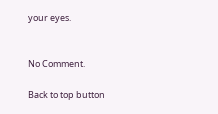your eyes.


No Comment.

Back to top button